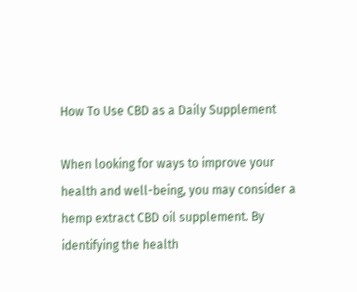How To Use CBD as a Daily Supplement

When looking for ways to improve your health and well-being, you may consider a hemp extract CBD oil supplement. By identifying the health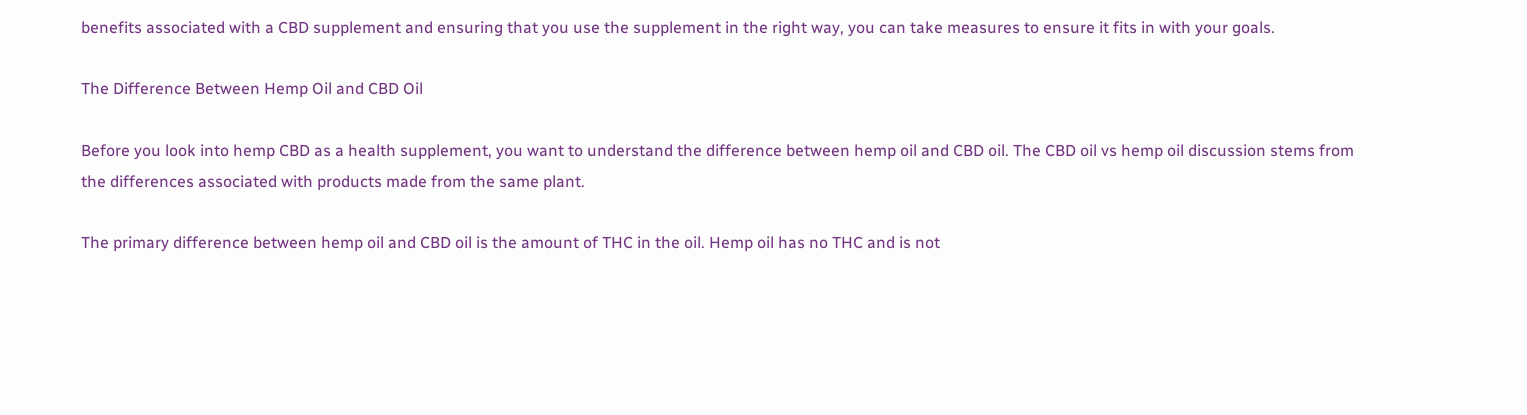benefits associated with a CBD supplement and ensuring that you use the supplement in the right way, you can take measures to ensure it fits in with your goals.

The Difference Between Hemp Oil and CBD Oil

Before you look into hemp CBD as a health supplement, you want to understand the difference between hemp oil and CBD oil. The CBD oil vs hemp oil discussion stems from the differences associated with products made from the same plant.

The primary difference between hemp oil and CBD oil is the amount of THC in the oil. Hemp oil has no THC and is not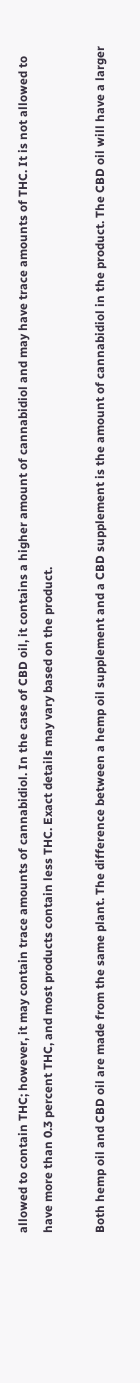allowed to contain THC; however, it may contain trace amounts of cannabidiol. In the case of CBD oil, it contains a higher amount of cannabidiol and may have trace amounts of THC. It is not allowed to have more than 0.3 percent THC, and most products contain less THC. Exact details may vary based on the product.

Both hemp oil and CBD oil are made from the same plant. The difference between a hemp oil supplement and a CBD supplement is the amount of cannabidiol in the product. The CBD oil will have a larger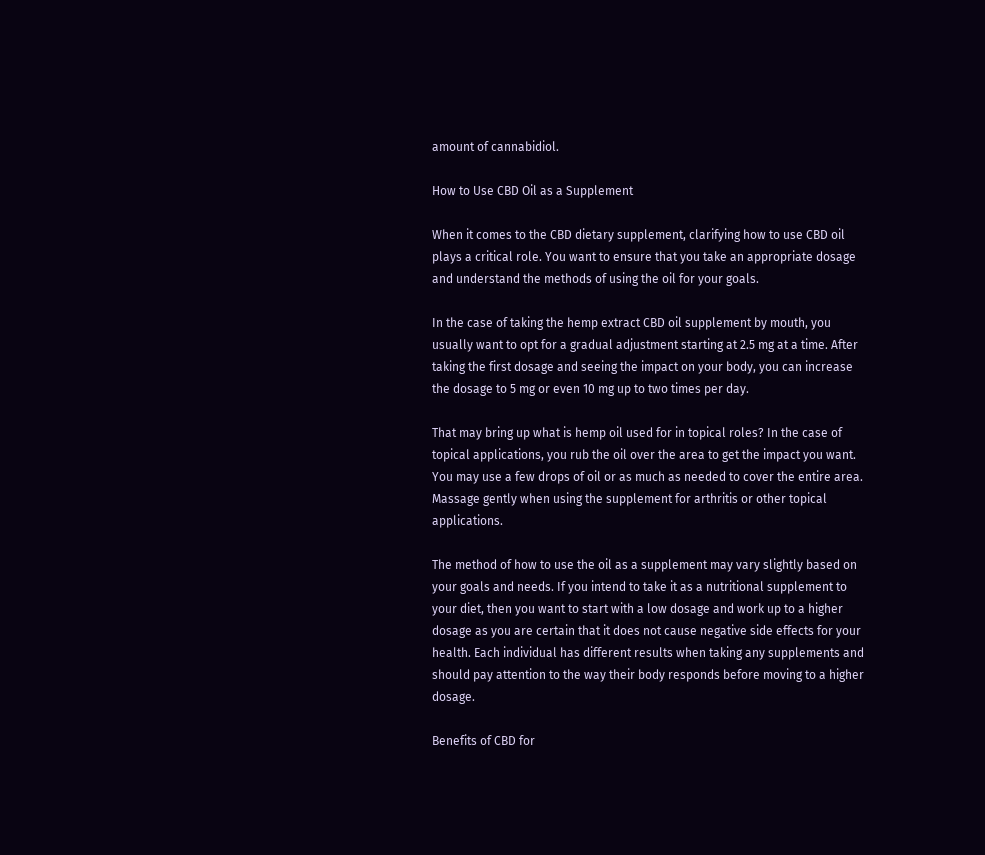amount of cannabidiol.

How to Use CBD Oil as a Supplement

When it comes to the CBD dietary supplement, clarifying how to use CBD oil plays a critical role. You want to ensure that you take an appropriate dosage and understand the methods of using the oil for your goals.

In the case of taking the hemp extract CBD oil supplement by mouth, you usually want to opt for a gradual adjustment starting at 2.5 mg at a time. After taking the first dosage and seeing the impact on your body, you can increase the dosage to 5 mg or even 10 mg up to two times per day.

That may bring up what is hemp oil used for in topical roles? In the case of topical applications, you rub the oil over the area to get the impact you want. You may use a few drops of oil or as much as needed to cover the entire area. Massage gently when using the supplement for arthritis or other topical applications.

The method of how to use the oil as a supplement may vary slightly based on your goals and needs. If you intend to take it as a nutritional supplement to your diet, then you want to start with a low dosage and work up to a higher dosage as you are certain that it does not cause negative side effects for your health. Each individual has different results when taking any supplements and should pay attention to the way their body responds before moving to a higher dosage.

Benefits of CBD for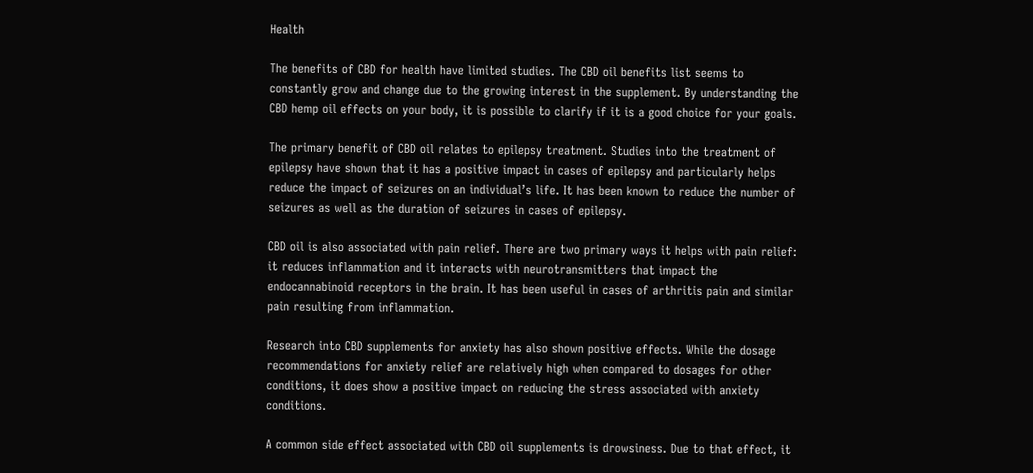Health

The benefits of CBD for health have limited studies. The CBD oil benefits list seems to constantly grow and change due to the growing interest in the supplement. By understanding the CBD hemp oil effects on your body, it is possible to clarify if it is a good choice for your goals.

The primary benefit of CBD oil relates to epilepsy treatment. Studies into the treatment of epilepsy have shown that it has a positive impact in cases of epilepsy and particularly helps reduce the impact of seizures on an individual’s life. It has been known to reduce the number of seizures as well as the duration of seizures in cases of epilepsy.

CBD oil is also associated with pain relief. There are two primary ways it helps with pain relief: it reduces inflammation and it interacts with neurotransmitters that impact the endocannabinoid receptors in the brain. It has been useful in cases of arthritis pain and similar pain resulting from inflammation.

Research into CBD supplements for anxiety has also shown positive effects. While the dosage recommendations for anxiety relief are relatively high when compared to dosages for other conditions, it does show a positive impact on reducing the stress associated with anxiety conditions.

A common side effect associated with CBD oil supplements is drowsiness. Due to that effect, it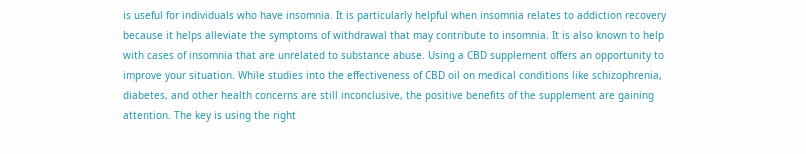is useful for individuals who have insomnia. It is particularly helpful when insomnia relates to addiction recovery because it helps alleviate the symptoms of withdrawal that may contribute to insomnia. It is also known to help with cases of insomnia that are unrelated to substance abuse. Using a CBD supplement offers an opportunity to improve your situation. While studies into the effectiveness of CBD oil on medical conditions like schizophrenia, diabetes, and other health concerns are still inconclusive, the positive benefits of the supplement are gaining attention. The key is using the right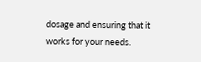dosage and ensuring that it works for your needs.